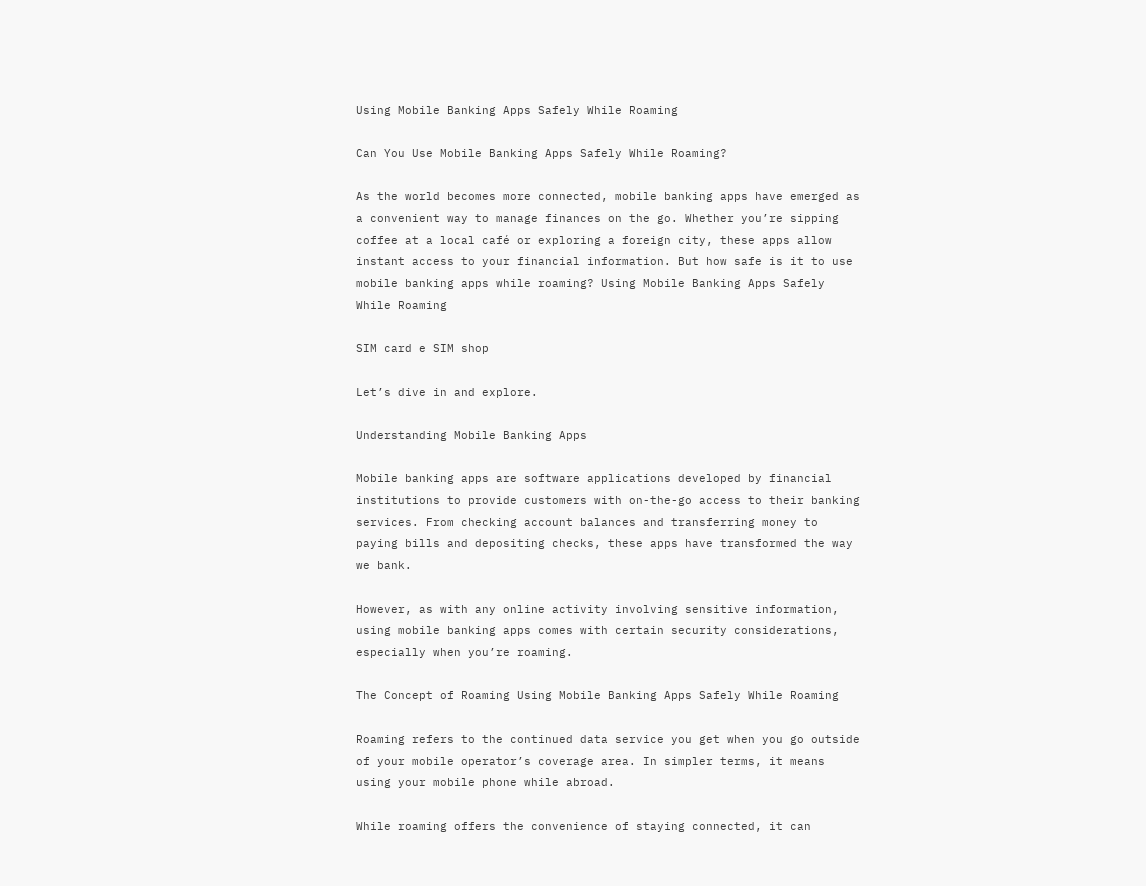Using Mobile Banking Apps Safely While Roaming

Can You Use Mobile Banking Apps Safely While Roaming?

As the world becomes more connected, mobile banking apps have emerged as a convenient way to manage finances on the go. Whether you’re sipping coffee at a local café or exploring a foreign city, these apps allow instant access to your financial information. But how safe is it to use mobile banking apps while roaming? Using Mobile Banking Apps Safely While Roaming

SIM card e SIM shop

Let’s dive in and explore.

Understanding Mobile Banking Apps

Mobile banking apps are software applications developed by financial institutions to provide customers with on-the-go access to their banking services. From checking account balances and transferring money to paying bills and depositing checks, these apps have transformed the way we bank.

However, as with any online activity involving sensitive information, using mobile banking apps comes with certain security considerations, especially when you’re roaming.

The Concept of Roaming Using Mobile Banking Apps Safely While Roaming

Roaming refers to the continued data service you get when you go outside of your mobile operator’s coverage area. In simpler terms, it means using your mobile phone while abroad.

While roaming offers the convenience of staying connected, it can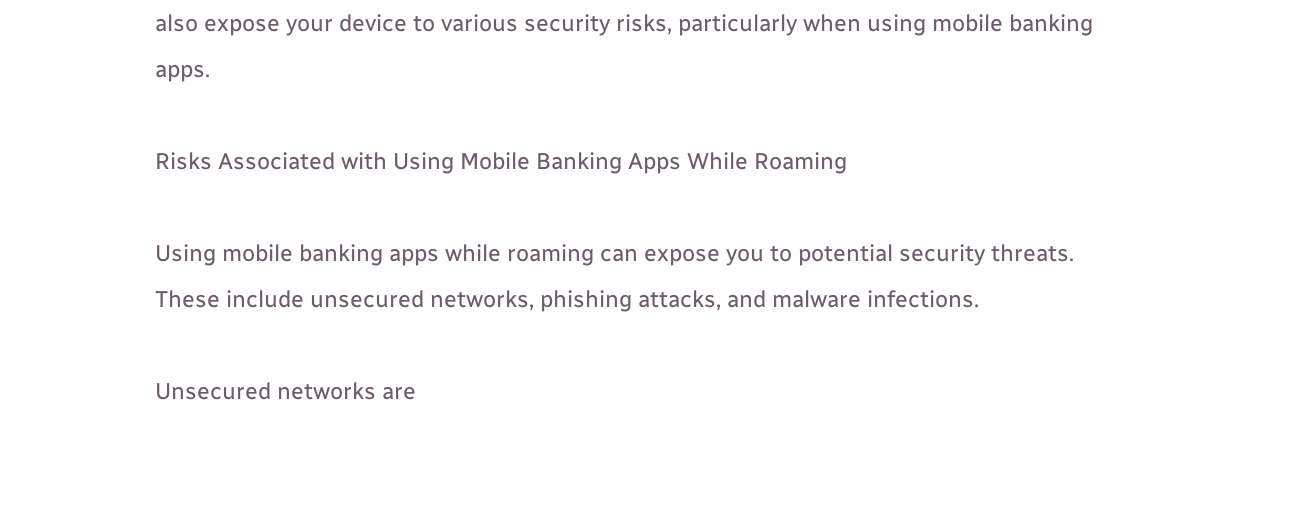also expose your device to various security risks, particularly when using mobile banking apps.

Risks Associated with Using Mobile Banking Apps While Roaming

Using mobile banking apps while roaming can expose you to potential security threats. These include unsecured networks, phishing attacks, and malware infections.

Unsecured networks are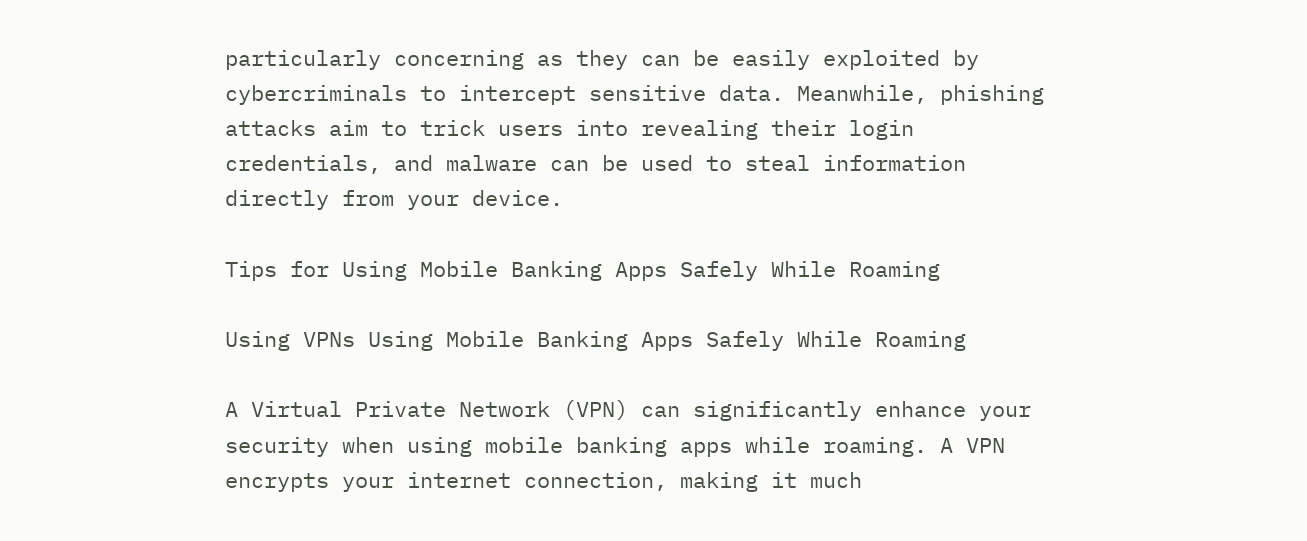particularly concerning as they can be easily exploited by cybercriminals to intercept sensitive data. Meanwhile, phishing attacks aim to trick users into revealing their login credentials, and malware can be used to steal information directly from your device.

Tips for Using Mobile Banking Apps Safely While Roaming

Using VPNs Using Mobile Banking Apps Safely While Roaming

A Virtual Private Network (VPN) can significantly enhance your security when using mobile banking apps while roaming. A VPN encrypts your internet connection, making it much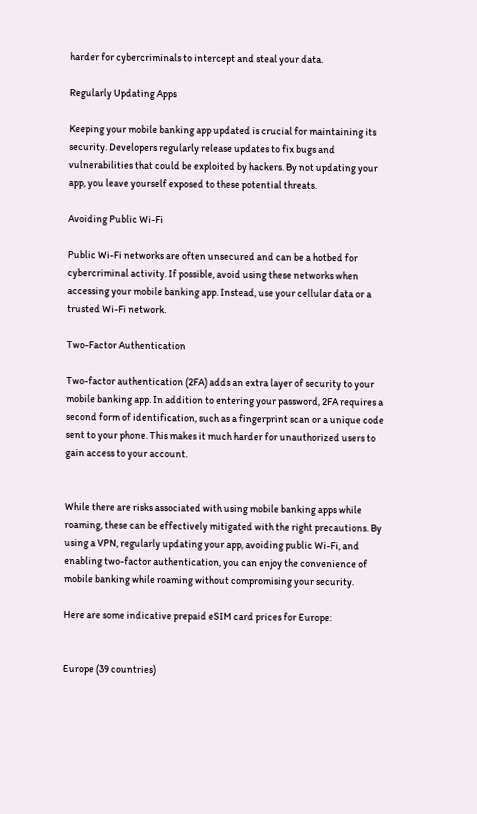harder for cybercriminals to intercept and steal your data.

Regularly Updating Apps

Keeping your mobile banking app updated is crucial for maintaining its security. Developers regularly release updates to fix bugs and vulnerabilities that could be exploited by hackers. By not updating your app, you leave yourself exposed to these potential threats.

Avoiding Public Wi-Fi

Public Wi-Fi networks are often unsecured and can be a hotbed for cybercriminal activity. If possible, avoid using these networks when accessing your mobile banking app. Instead, use your cellular data or a trusted Wi-Fi network.

Two-Factor Authentication

Two-factor authentication (2FA) adds an extra layer of security to your mobile banking app. In addition to entering your password, 2FA requires a second form of identification, such as a fingerprint scan or a unique code sent to your phone. This makes it much harder for unauthorized users to gain access to your account.


While there are risks associated with using mobile banking apps while roaming, these can be effectively mitigated with the right precautions. By using a VPN, regularly updating your app, avoiding public Wi-Fi, and enabling two-factor authentication, you can enjoy the convenience of mobile banking while roaming without compromising your security.

Here are some indicative prepaid eSIM card prices for Europe:


Europe (39 countries)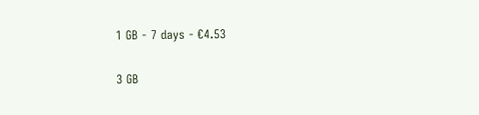1 GB - 7 days - €4.53

3 GB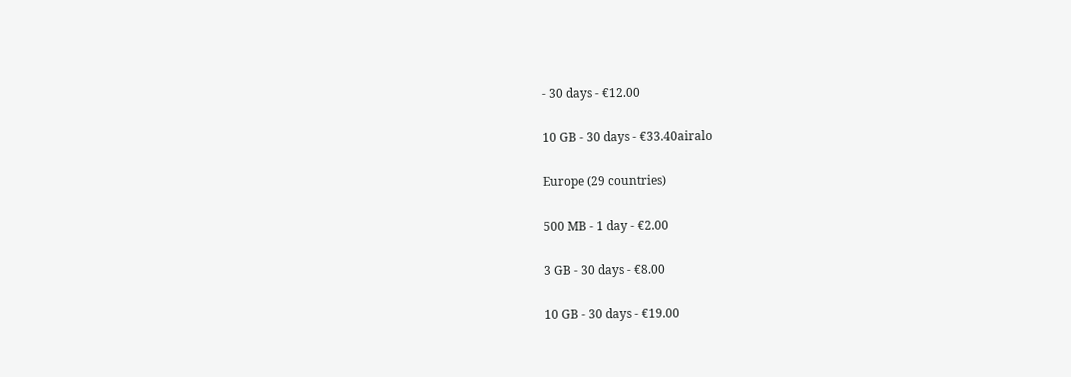- 30 days - €12.00

10 GB - 30 days - €33.40airalo

Europe (29 countries)

500 MB - 1 day - €2.00

3 GB - 30 days - €8.00

10 GB - 30 days - €19.00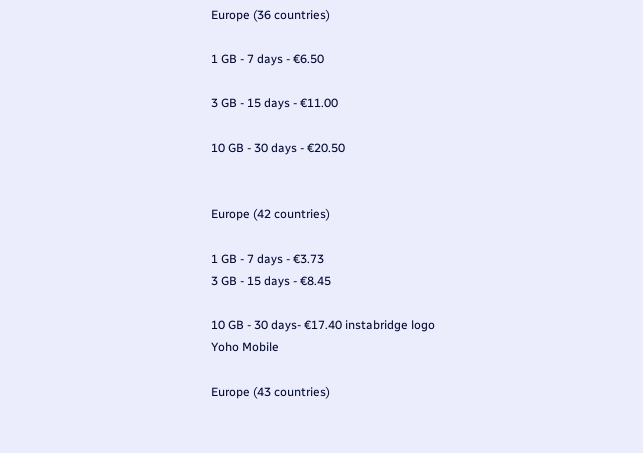Europe (36 countries)

1 GB - 7 days - €6.50

3 GB - 15 days - €11.00

10 GB - 30 days - €20.50


Europe (42 countries)

1 GB - 7 days - €3.73
3 GB - 15 days - €8.45

10 GB - 30 days- €17.40 instabridge logo
Yoho Mobile

Europe (43 countries)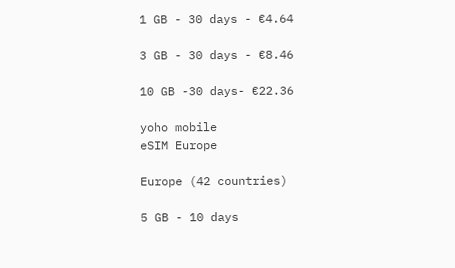1 GB - 30 days - €4.64

3 GB - 30 days - €8.46

10 GB -30 days- €22.36

yoho mobile
eSIM Europe

Europe (42 countries)

5 GB - 10 days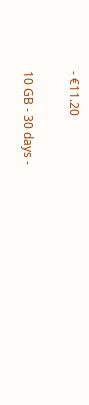- €11.20

10 GB - 30 days -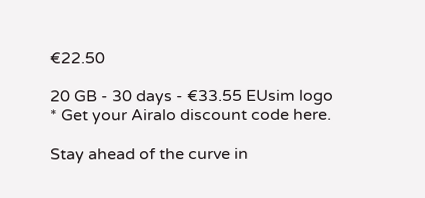€22.50

20 GB - 30 days - €33.55 EUsim logo
* Get your Airalo discount code here.

Stay ahead of the curve in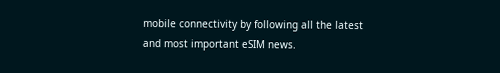mobile connectivity by following all the latest and most important eSIM news.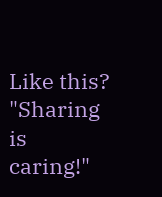Like this? "Sharing is caring!"